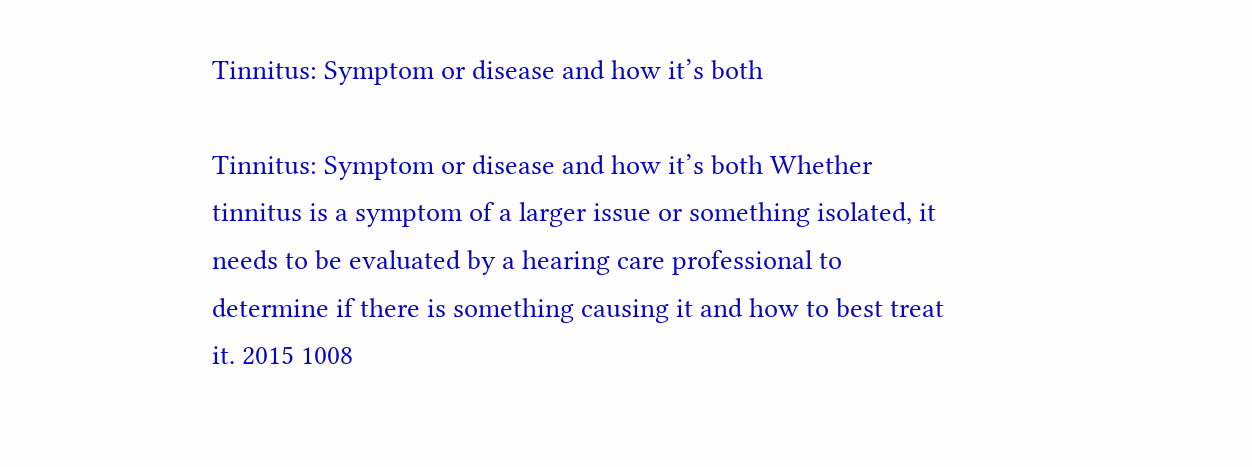Tinnitus: Symptom or disease and how it’s both

Tinnitus: Symptom or disease and how it’s both Whether tinnitus is a symptom of a larger issue or something isolated, it needs to be evaluated by a hearing care professional to determine if there is something causing it and how to best treat it. 2015 1008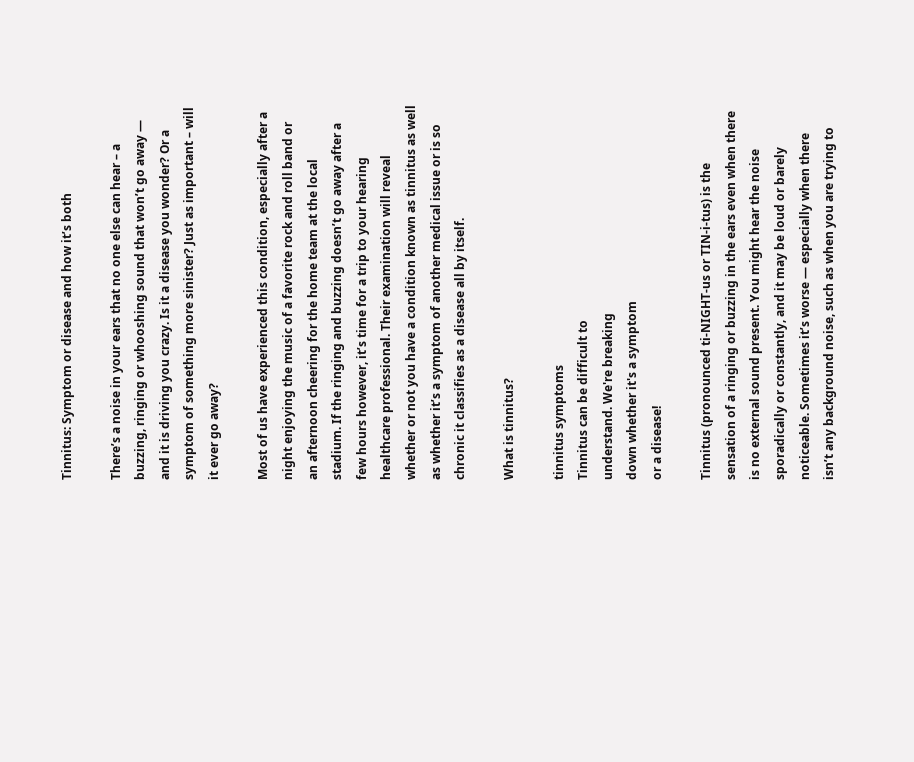Tinnitus: Symptom or disease and how it’s both

There’s a noise in your ears that no one else can hear – a buzzing, ringing or whooshing sound that won’t go away — and it is driving you crazy. Is it a disease you wonder? Or a symptom of something more sinister? Just as important – will it ever go away?

Most of us have experienced this condition, especially after a night enjoying the music of a favorite rock and roll band or an afternoon cheering for the home team at the local stadium. If the ringing and buzzing doesn’t go away after a few hours however, it’s time for a trip to your hearing healthcare professional. Their examination will reveal whether or not you have a condition known as tinnitus as well as whether it’s a symptom of another medical issue or is so chronic it classifies as a disease all by itself.

What is tinnitus?

tinnitus symptoms
Tinnitus can be difficult to
understand. We're breaking
down whether it's a symptom
or a disease!

Tinnitus (pronounced ti-NIGHT-us or TIN-i-tus) is the sensation of a ringing or buzzing in the ears even when there is no external sound present. You might hear the noise sporadically or constantly, and it may be loud or barely noticeable. Sometimes it’s worse — especially when there isn’t any background noise, such as when you are trying to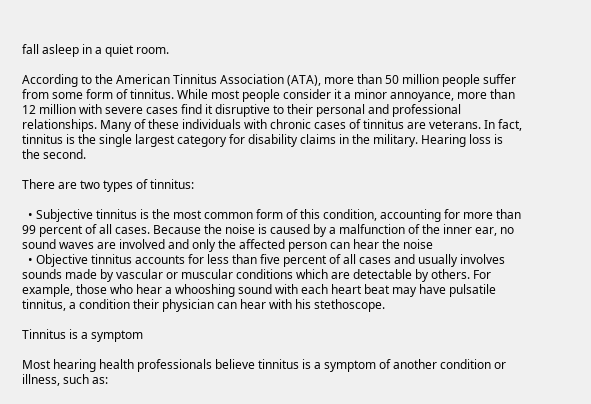fall asleep in a quiet room.

According to the American Tinnitus Association (ATA), more than 50 million people suffer from some form of tinnitus. While most people consider it a minor annoyance, more than 12 million with severe cases find it disruptive to their personal and professional relationships. Many of these individuals with chronic cases of tinnitus are veterans. In fact, tinnitus is the single largest category for disability claims in the military. Hearing loss is the second.

There are two types of tinnitus:

  • Subjective tinnitus is the most common form of this condition, accounting for more than 99 percent of all cases. Because the noise is caused by a malfunction of the inner ear, no sound waves are involved and only the affected person can hear the noise
  • Objective tinnitus accounts for less than five percent of all cases and usually involves sounds made by vascular or muscular conditions which are detectable by others. For example, those who hear a whooshing sound with each heart beat may have pulsatile tinnitus, a condition their physician can hear with his stethoscope.

Tinnitus is a symptom

Most hearing health professionals believe tinnitus is a symptom of another condition or illness, such as: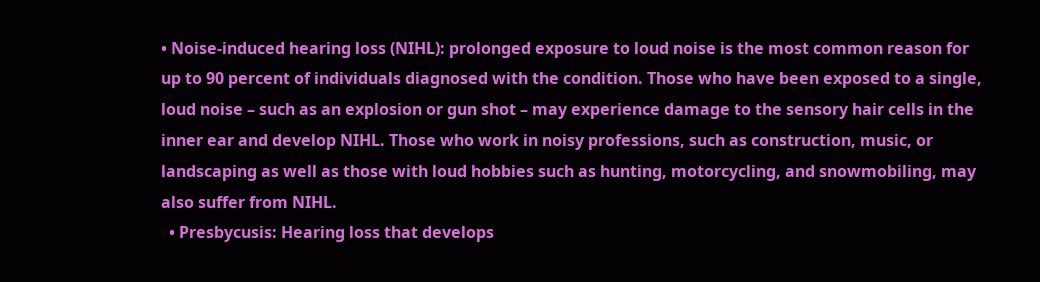• Noise-induced hearing loss (NIHL): prolonged exposure to loud noise is the most common reason for up to 90 percent of individuals diagnosed with the condition. Those who have been exposed to a single, loud noise – such as an explosion or gun shot – may experience damage to the sensory hair cells in the inner ear and develop NIHL. Those who work in noisy professions, such as construction, music, or landscaping as well as those with loud hobbies such as hunting, motorcycling, and snowmobiling, may also suffer from NIHL.
  • Presbycusis: Hearing loss that develops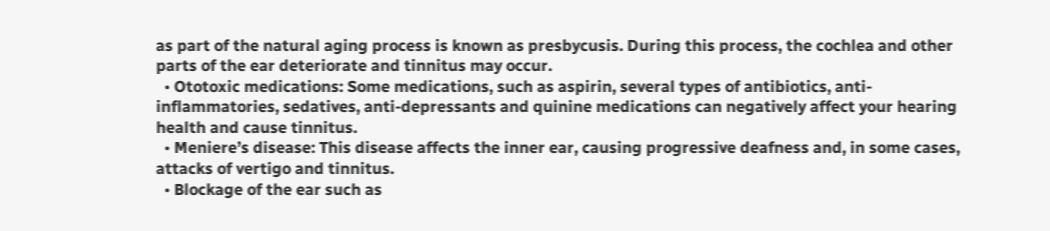as part of the natural aging process is known as presbycusis. During this process, the cochlea and other parts of the ear deteriorate and tinnitus may occur.
  • Ototoxic medications: Some medications, such as aspirin, several types of antibiotics, anti-inflammatories, sedatives, anti-depressants and quinine medications can negatively affect your hearing health and cause tinnitus.
  • Meniere’s disease: This disease affects the inner ear, causing progressive deafness and, in some cases, attacks of vertigo and tinnitus.
  • Blockage of the ear such as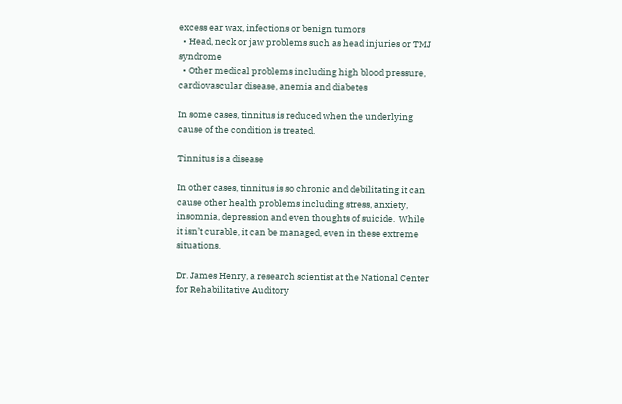excess ear wax, infections or benign tumors
  • Head, neck or jaw problems such as head injuries or TMJ syndrome
  • Other medical problems including high blood pressure, cardiovascular disease, anemia and diabetes

In some cases, tinnitus is reduced when the underlying cause of the condition is treated.

Tinnitus is a disease

In other cases, tinnitus is so chronic and debilitating it can cause other health problems including stress, anxiety, insomnia, depression and even thoughts of suicide.  While it isn’t curable, it can be managed, even in these extreme situations.

Dr. James Henry, a research scientist at the National Center for Rehabilitative Auditory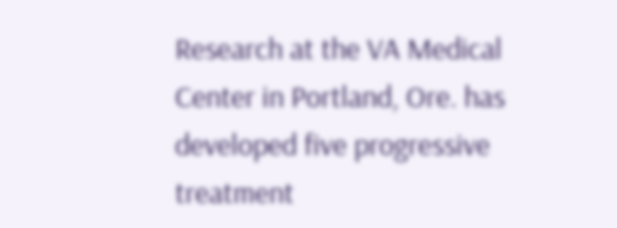Research at the VA Medical Center in Portland, Ore. has developed five progressive treatment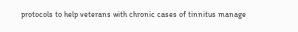protocols to help veterans with chronic cases of tinnitus manage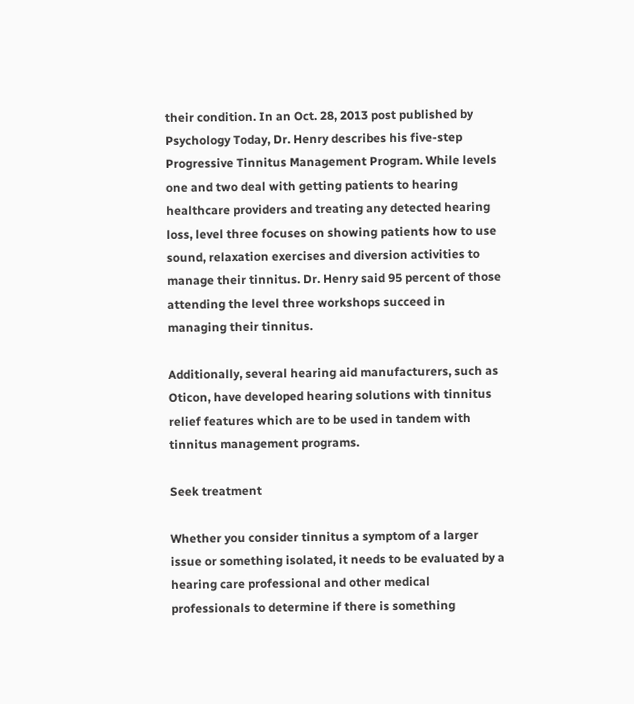their condition. In an Oct. 28, 2013 post published by Psychology Today, Dr. Henry describes his five-step Progressive Tinnitus Management Program. While levels one and two deal with getting patients to hearing healthcare providers and treating any detected hearing loss, level three focuses on showing patients how to use sound, relaxation exercises and diversion activities to manage their tinnitus. Dr. Henry said 95 percent of those attending the level three workshops succeed in managing their tinnitus.

Additionally, several hearing aid manufacturers, such as Oticon, have developed hearing solutions with tinnitus relief features which are to be used in tandem with tinnitus management programs.

Seek treatment

Whether you consider tinnitus a symptom of a larger issue or something isolated, it needs to be evaluated by a hearing care professional and other medical professionals to determine if there is something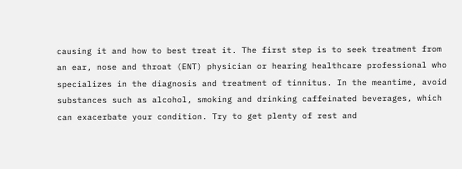causing it and how to best treat it. The first step is to seek treatment from an ear, nose and throat (ENT) physician or hearing healthcare professional who specializes in the diagnosis and treatment of tinnitus. In the meantime, avoid substances such as alcohol, smoking and drinking caffeinated beverages, which can exacerbate your condition. Try to get plenty of rest and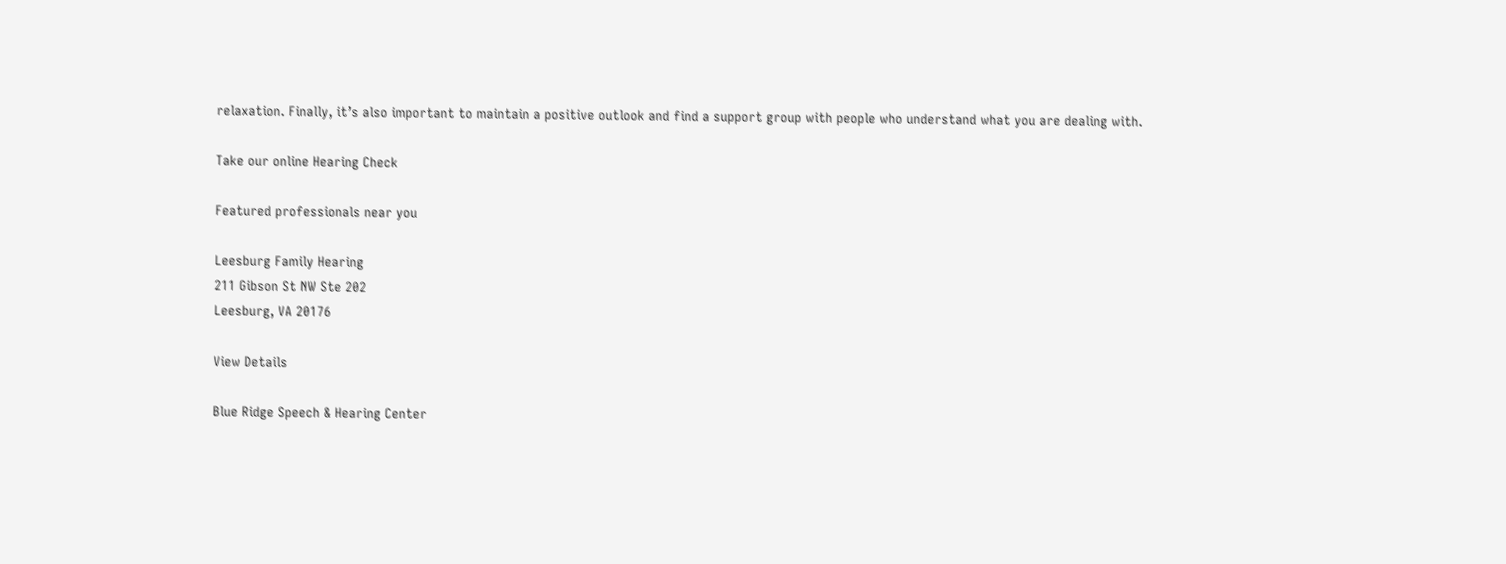relaxation. Finally, it’s also important to maintain a positive outlook and find a support group with people who understand what you are dealing with.

Take our online Hearing Check

Featured professionals near you

Leesburg Family Hearing
211 Gibson St NW Ste 202
Leesburg, VA 20176

View Details

Blue Ridge Speech & Hearing Center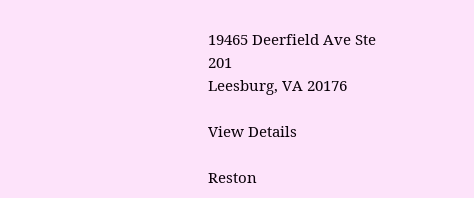19465 Deerfield Ave Ste 201
Leesburg, VA 20176

View Details

Reston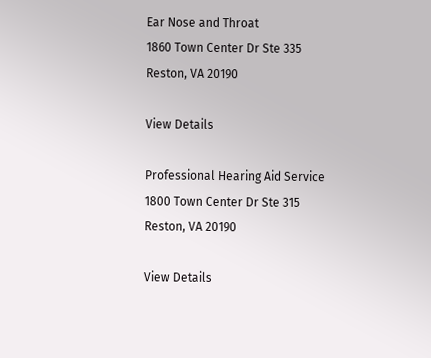Ear Nose and Throat
1860 Town Center Dr Ste 335
Reston, VA 20190

View Details

Professional Hearing Aid Service
1800 Town Center Dr Ste 315
Reston, VA 20190

View Details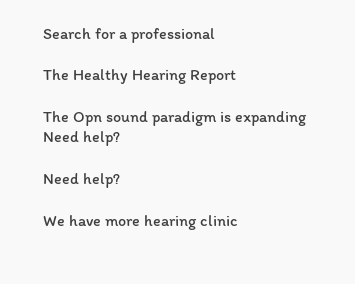Search for a professional

The Healthy Hearing Report

The Opn sound paradigm is expanding
Need help?

Need help?

We have more hearing clinic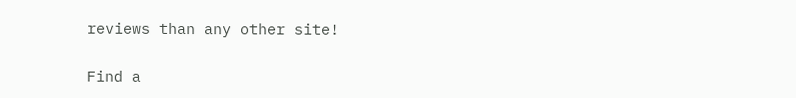reviews than any other site!

Find a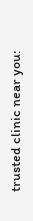trusted clinic near you: